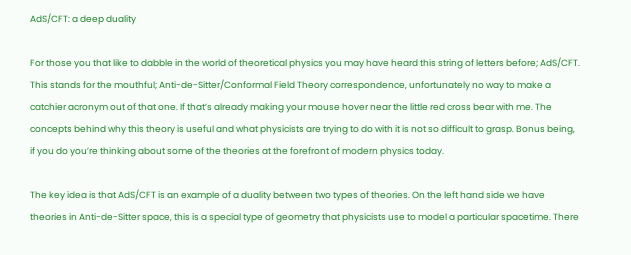AdS/CFT: a deep duality

For those you that like to dabble in the world of theoretical physics you may have heard this string of letters before; AdS/CFT. This stands for the mouthful; Anti-de-Sitter/Conformal Field Theory correspondence, unfortunately no way to make a catchier acronym out of that one. If that’s already making your mouse hover near the little red cross bear with me. The concepts behind why this theory is useful and what physicists are trying to do with it is not so difficult to grasp. Bonus being, if you do you’re thinking about some of the theories at the forefront of modern physics today.

The key idea is that AdS/CFT is an example of a duality between two types of theories. On the left hand side we have theories in Anti-de-Sitter space, this is a special type of geometry that physicists use to model a particular spacetime. There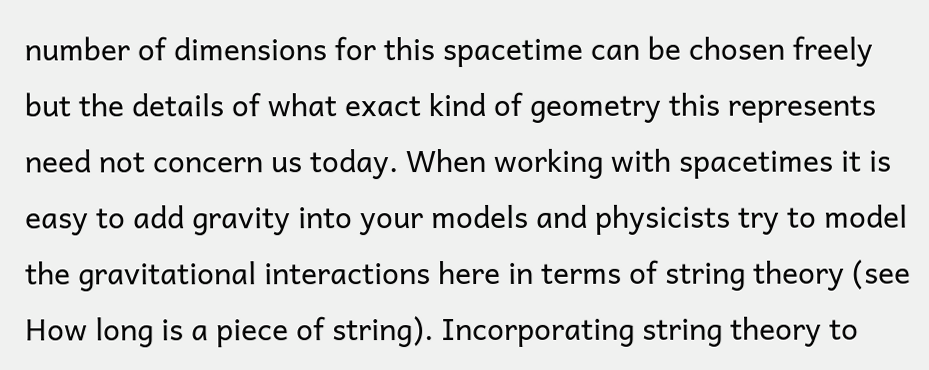number of dimensions for this spacetime can be chosen freely but the details of what exact kind of geometry this represents need not concern us today. When working with spacetimes it is easy to add gravity into your models and physicists try to model the gravitational interactions here in terms of string theory (see How long is a piece of string). Incorporating string theory to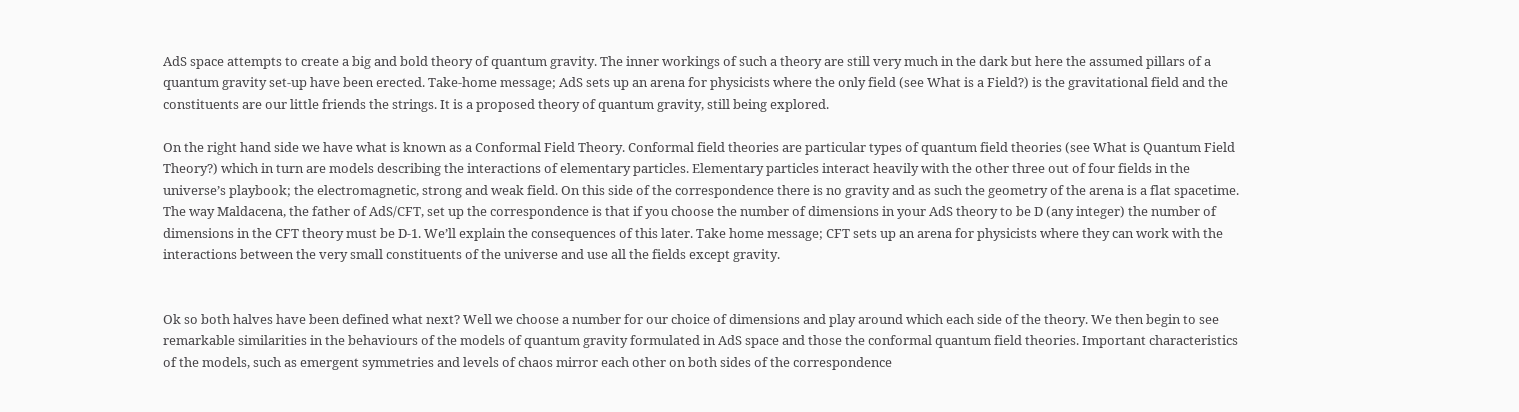AdS space attempts to create a big and bold theory of quantum gravity. The inner workings of such a theory are still very much in the dark but here the assumed pillars of a quantum gravity set-up have been erected. Take-home message; AdS sets up an arena for physicists where the only field (see What is a Field?) is the gravitational field and the constituents are our little friends the strings. It is a proposed theory of quantum gravity, still being explored.

On the right hand side we have what is known as a Conformal Field Theory. Conformal field theories are particular types of quantum field theories (see What is Quantum Field Theory?) which in turn are models describing the interactions of elementary particles. Elementary particles interact heavily with the other three out of four fields in the universe’s playbook; the electromagnetic, strong and weak field. On this side of the correspondence there is no gravity and as such the geometry of the arena is a flat spacetime. The way Maldacena, the father of AdS/CFT, set up the correspondence is that if you choose the number of dimensions in your AdS theory to be D (any integer) the number of dimensions in the CFT theory must be D-1. We’ll explain the consequences of this later. Take home message; CFT sets up an arena for physicists where they can work with the interactions between the very small constituents of the universe and use all the fields except gravity.


Ok so both halves have been defined what next? Well we choose a number for our choice of dimensions and play around which each side of the theory. We then begin to see remarkable similarities in the behaviours of the models of quantum gravity formulated in AdS space and those the conformal quantum field theories. Important characteristics of the models, such as emergent symmetries and levels of chaos mirror each other on both sides of the correspondence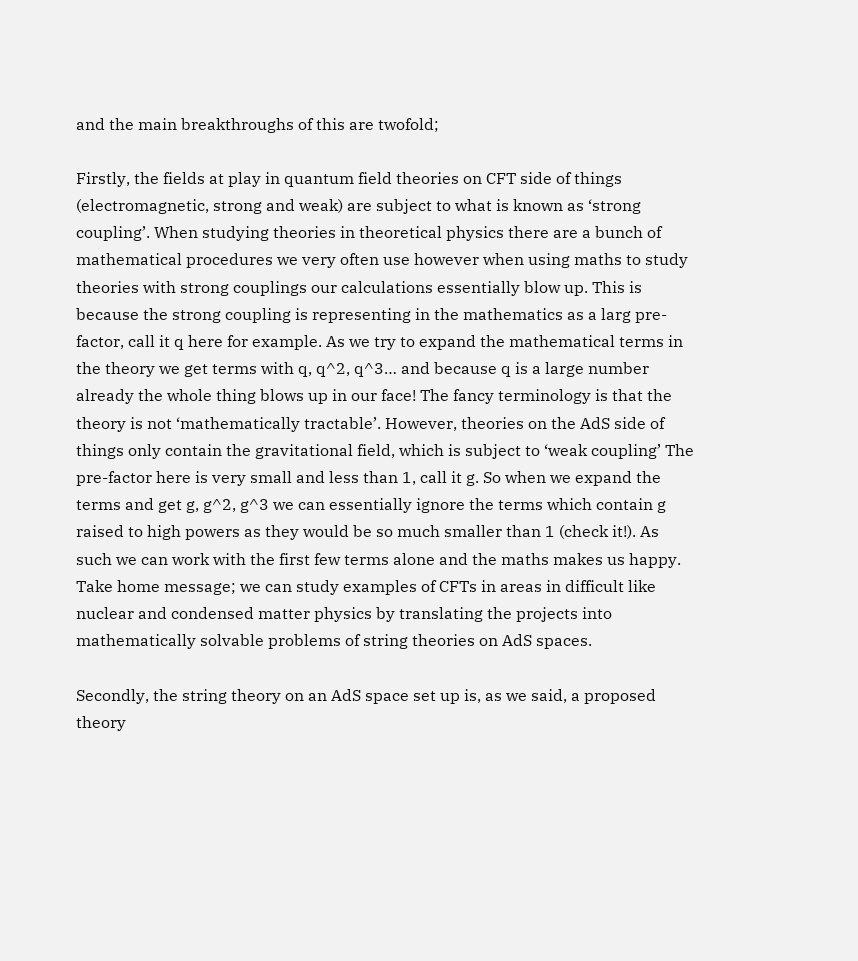and the main breakthroughs of this are twofold;

Firstly, the fields at play in quantum field theories on CFT side of things (electromagnetic, strong and weak) are subject to what is known as ‘strong coupling’. When studying theories in theoretical physics there are a bunch of mathematical procedures we very often use however when using maths to study theories with strong couplings our calculations essentially blow up. This is because the strong coupling is representing in the mathematics as a larg pre-factor, call it q here for example. As we try to expand the mathematical terms in the theory we get terms with q, q^2, q^3… and because q is a large number already the whole thing blows up in our face! The fancy terminology is that the theory is not ‘mathematically tractable’. However, theories on the AdS side of things only contain the gravitational field, which is subject to ‘weak coupling’ The pre-factor here is very small and less than 1, call it g. So when we expand the terms and get g, g^2, g^3 we can essentially ignore the terms which contain g raised to high powers as they would be so much smaller than 1 (check it!). As such we can work with the first few terms alone and the maths makes us happy. Take home message; we can study examples of CFTs in areas in difficult like nuclear and condensed matter physics by translating the projects into mathematically solvable problems of string theories on AdS spaces.

Secondly, the string theory on an AdS space set up is, as we said, a proposed theory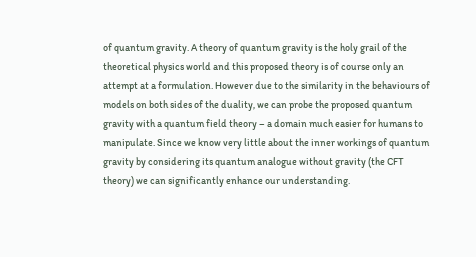of quantum gravity. A theory of quantum gravity is the holy grail of the theoretical physics world and this proposed theory is of course only an attempt at a formulation. However due to the similarity in the behaviours of models on both sides of the duality, we can probe the proposed quantum gravity with a quantum field theory – a domain much easier for humans to manipulate. Since we know very little about the inner workings of quantum gravity by considering its quantum analogue without gravity (the CFT theory) we can significantly enhance our understanding.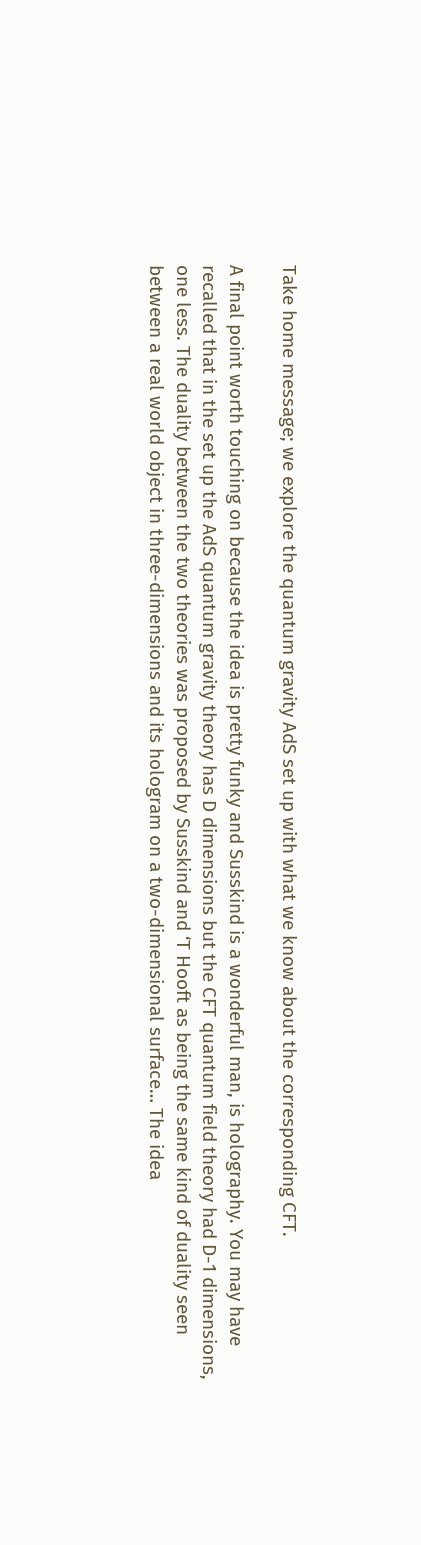Take home message; we explore the quantum gravity AdS set up with what we know about the corresponding CFT.

A final point worth touching on because the idea is pretty funky and Susskind is a wonderful man, is holography. You may have recalled that in the set up the AdS quantum gravity theory has D dimensions but the CFT quantum field theory had D-1 dimensions, one less. The duality between the two theories was proposed by Susskind and ‘T Hooft as being the same kind of duality seen between a real world object in three-dimensions and its hologram on a two-dimensional surface… The idea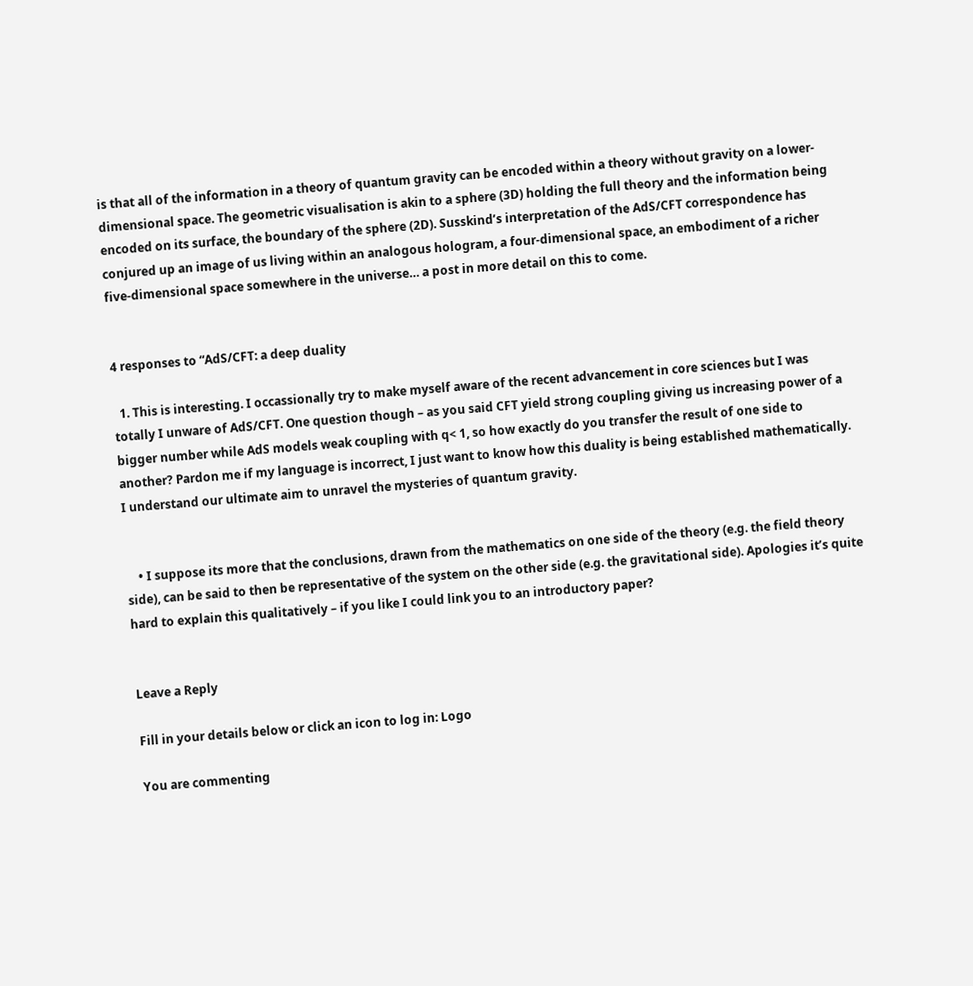is that all of the information in a theory of quantum gravity can be encoded within a theory without gravity on a lower-dimensional space. The geometric visualisation is akin to a sphere (3D) holding the full theory and the information being encoded on its surface, the boundary of the sphere (2D). Susskind’s interpretation of the AdS/CFT correspondence has conjured up an image of us living within an analogous hologram, a four-dimensional space, an embodiment of a richer five-dimensional space somewhere in the universe… a post in more detail on this to come.


4 responses to “AdS/CFT: a deep duality

  1. This is interesting. I occassionally try to make myself aware of the recent advancement in core sciences but I was totally I unware of AdS/CFT. One question though – as you said CFT yield strong coupling giving us increasing power of a bigger number while AdS models weak coupling with q< 1, so how exactly do you transfer the result of one side to another? Pardon me if my language is incorrect, I just want to know how this duality is being established mathematically. I understand our ultimate aim to unravel the mysteries of quantum gravity.


    • I suppose its more that the conclusions, drawn from the mathematics on one side of the theory (e.g. the field theory side), can be said to then be representative of the system on the other side (e.g. the gravitational side). Apologies it’s quite hard to explain this qualitatively – if you like I could link you to an introductory paper?


Leave a Reply

Fill in your details below or click an icon to log in: Logo

You are commenting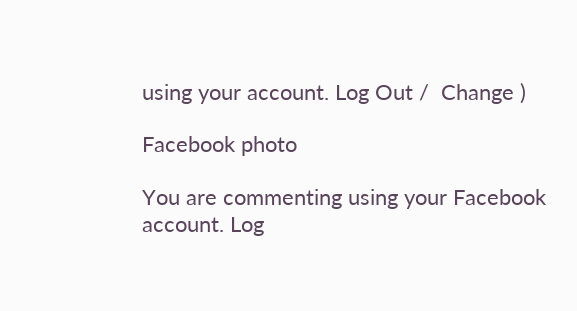using your account. Log Out /  Change )

Facebook photo

You are commenting using your Facebook account. Log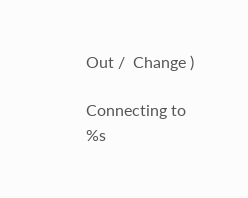Out /  Change )

Connecting to %s